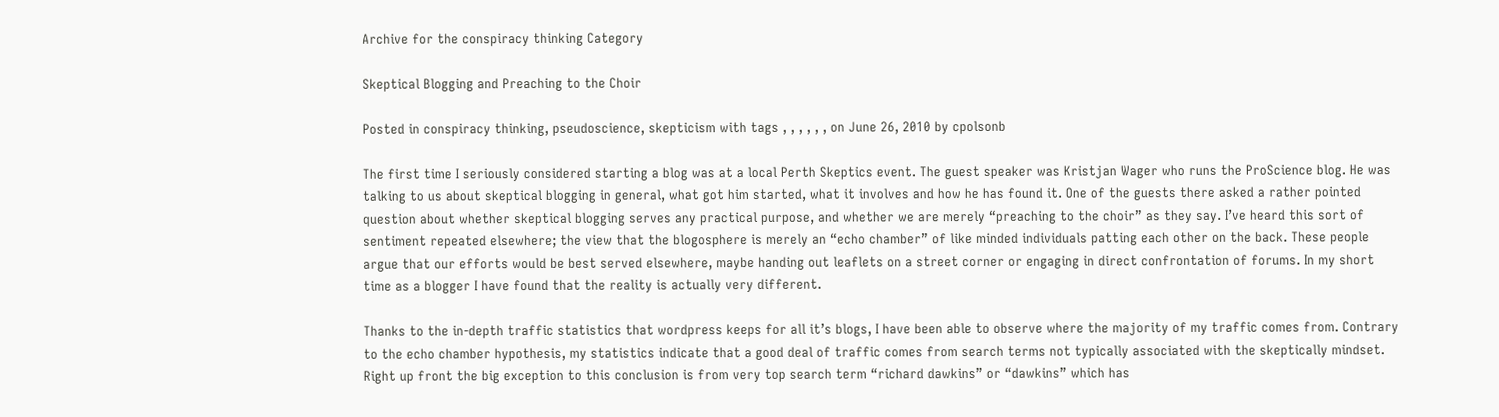Archive for the conspiracy thinking Category

Skeptical Blogging and Preaching to the Choir

Posted in conspiracy thinking, pseudoscience, skepticism with tags , , , , , , on June 26, 2010 by cpolsonb

The first time I seriously considered starting a blog was at a local Perth Skeptics event. The guest speaker was Kristjan Wager who runs the ProScience blog. He was talking to us about skeptical blogging in general, what got him started, what it involves and how he has found it. One of the guests there asked a rather pointed question about whether skeptical blogging serves any practical purpose, and whether we are merely “preaching to the choir” as they say. I’ve heard this sort of sentiment repeated elsewhere; the view that the blogosphere is merely an “echo chamber” of like minded individuals patting each other on the back. These people argue that our efforts would be best served elsewhere, maybe handing out leaflets on a street corner or engaging in direct confrontation of forums. In my short time as a blogger I have found that the reality is actually very different.

Thanks to the in-depth traffic statistics that wordpress keeps for all it’s blogs, I have been able to observe where the majority of my traffic comes from. Contrary to the echo chamber hypothesis, my statistics indicate that a good deal of traffic comes from search terms not typically associated with the skeptically mindset. Right up front the big exception to this conclusion is from very top search term “richard dawkins” or “dawkins” which has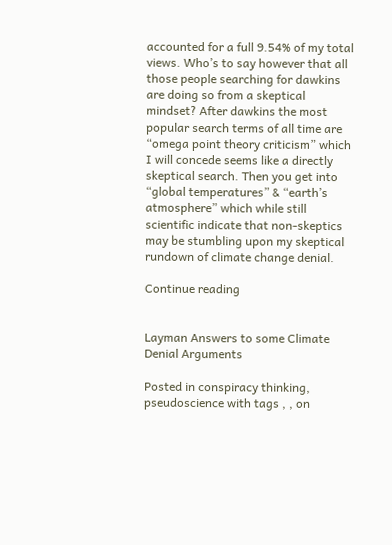accounted for a full 9.54% of my total views. Who’s to say however that all those people searching for dawkins are doing so from a skeptical mindset? After dawkins the most popular search terms of all time are “omega point theory criticism” which I will concede seems like a directly skeptical search. Then you get into “global temperatures” & “earth’s atmosphere” which while still scientific indicate that non-skeptics may be stumbling upon my skeptical rundown of climate change denial.

Continue reading


Layman Answers to some Climate Denial Arguments

Posted in conspiracy thinking, pseudoscience with tags , , on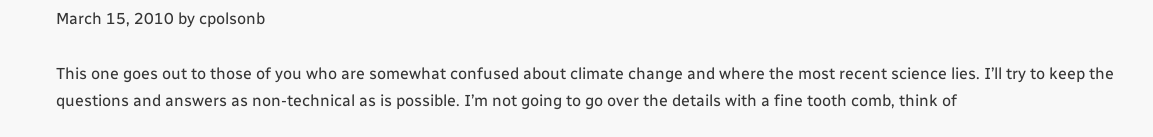March 15, 2010 by cpolsonb

This one goes out to those of you who are somewhat confused about climate change and where the most recent science lies. I’ll try to keep the questions and answers as non-technical as is possible. I’m not going to go over the details with a fine tooth comb, think of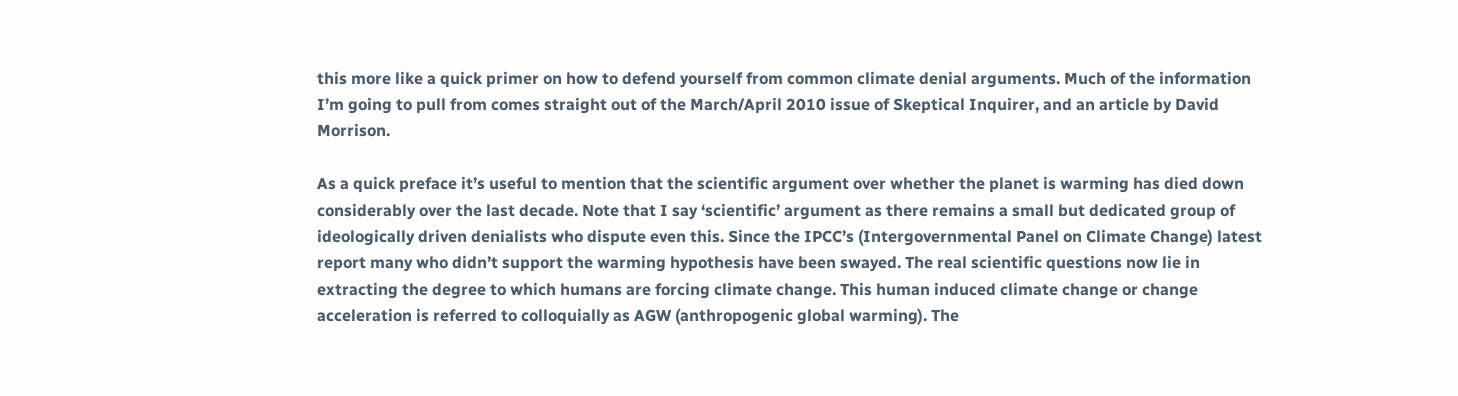this more like a quick primer on how to defend yourself from common climate denial arguments. Much of the information I’m going to pull from comes straight out of the March/April 2010 issue of Skeptical Inquirer, and an article by David Morrison.

As a quick preface it’s useful to mention that the scientific argument over whether the planet is warming has died down considerably over the last decade. Note that I say ‘scientific’ argument as there remains a small but dedicated group of ideologically driven denialists who dispute even this. Since the IPCC’s (Intergovernmental Panel on Climate Change) latest report many who didn’t support the warming hypothesis have been swayed. The real scientific questions now lie in extracting the degree to which humans are forcing climate change. This human induced climate change or change acceleration is referred to colloquially as AGW (anthropogenic global warming). The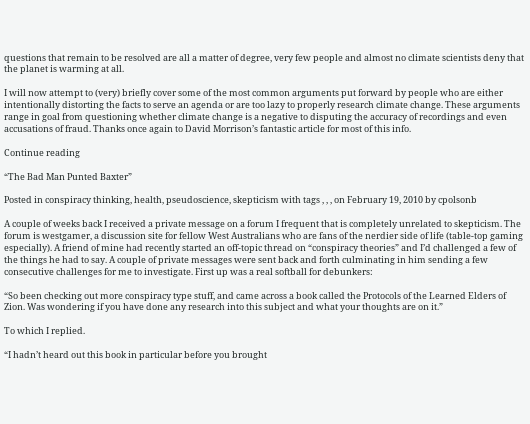questions that remain to be resolved are all a matter of degree, very few people and almost no climate scientists deny that the planet is warming at all.

I will now attempt to (very) briefly cover some of the most common arguments put forward by people who are either intentionally distorting the facts to serve an agenda or are too lazy to properly research climate change. These arguments range in goal from questioning whether climate change is a negative to disputing the accuracy of recordings and even accusations of fraud. Thanks once again to David Morrison’s fantastic article for most of this info.

Continue reading

“The Bad Man Punted Baxter”

Posted in conspiracy thinking, health, pseudoscience, skepticism with tags , , , on February 19, 2010 by cpolsonb

A couple of weeks back I received a private message on a forum I frequent that is completely unrelated to skepticism. The forum is westgamer, a discussion site for fellow West Australians who are fans of the nerdier side of life (table-top gaming especially). A friend of mine had recently started an off-topic thread on “conspiracy theories” and I’d challenged a few of the things he had to say. A couple of private messages were sent back and forth culminating in him sending a few consecutive challenges for me to investigate. First up was a real softball for debunkers:

“So been checking out more conspiracy type stuff, and came across a book called the Protocols of the Learned Elders of Zion. Was wondering if you have done any research into this subject and what your thoughts are on it.”

To which I replied.

“I hadn’t heard out this book in particular before you brought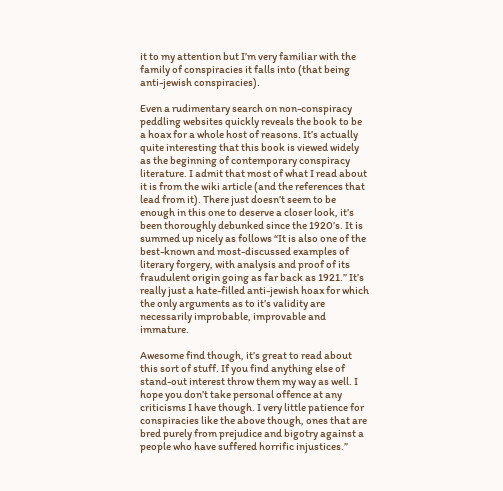it to my attention but I’m very familiar with the family of conspiracies it falls into (that being anti-jewish conspiracies).

Even a rudimentary search on non-conspiracy peddling websites quickly reveals the book to be a hoax for a whole host of reasons. It’s actually quite interesting that this book is viewed widely as the beginning of contemporary conspiracy literature. I admit that most of what I read about it is from the wiki article (and the references that lead from it). There just doesn’t seem to be enough in this one to deserve a closer look, it’s been thoroughly debunked since the 1920’s. It is summed up nicely as follows “It is also one of the best-known and most-discussed examples of literary forgery, with analysis and proof of its fraudulent origin going as far back as 1921.” It’s really just a hate-filled anti-jewish hoax for which the only arguments as to it’s validity are necessarily improbable, improvable and immature.

Awesome find though, it’s great to read about this sort of stuff. If you find anything else of stand-out interest throw them my way as well. I hope you don’t take personal offence at any criticisms I have though. I very little patience for conspiracies like the above though, ones that are bred purely from prejudice and bigotry against a people who have suffered horrific injustices.”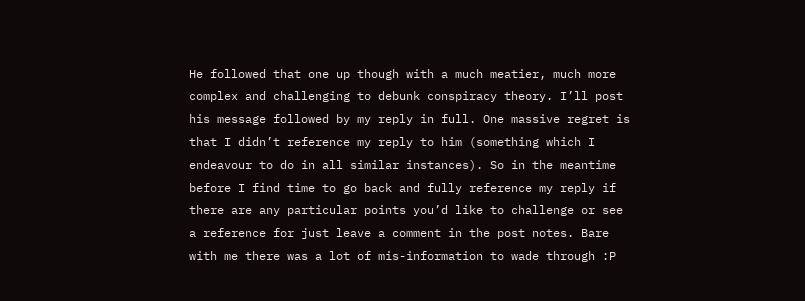He followed that one up though with a much meatier, much more complex and challenging to debunk conspiracy theory. I’ll post his message followed by my reply in full. One massive regret is that I didn’t reference my reply to him (something which I endeavour to do in all similar instances). So in the meantime before I find time to go back and fully reference my reply if there are any particular points you’d like to challenge or see a reference for just leave a comment in the post notes. Bare with me there was a lot of mis-information to wade through :P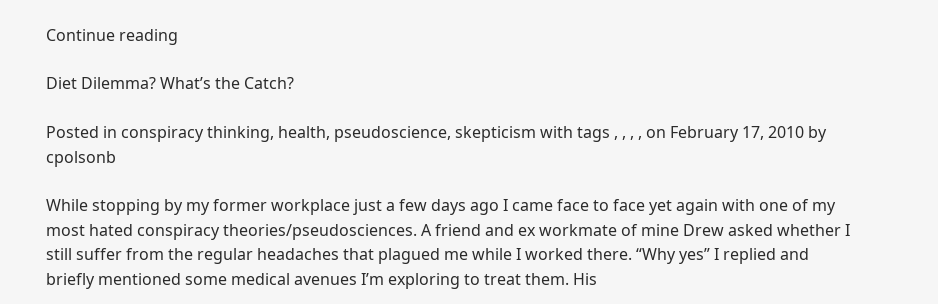Continue reading

Diet Dilemma? What’s the Catch?

Posted in conspiracy thinking, health, pseudoscience, skepticism with tags , , , , on February 17, 2010 by cpolsonb

While stopping by my former workplace just a few days ago I came face to face yet again with one of my most hated conspiracy theories/pseudosciences. A friend and ex workmate of mine Drew asked whether I still suffer from the regular headaches that plagued me while I worked there. “Why yes” I replied and briefly mentioned some medical avenues I’m exploring to treat them. His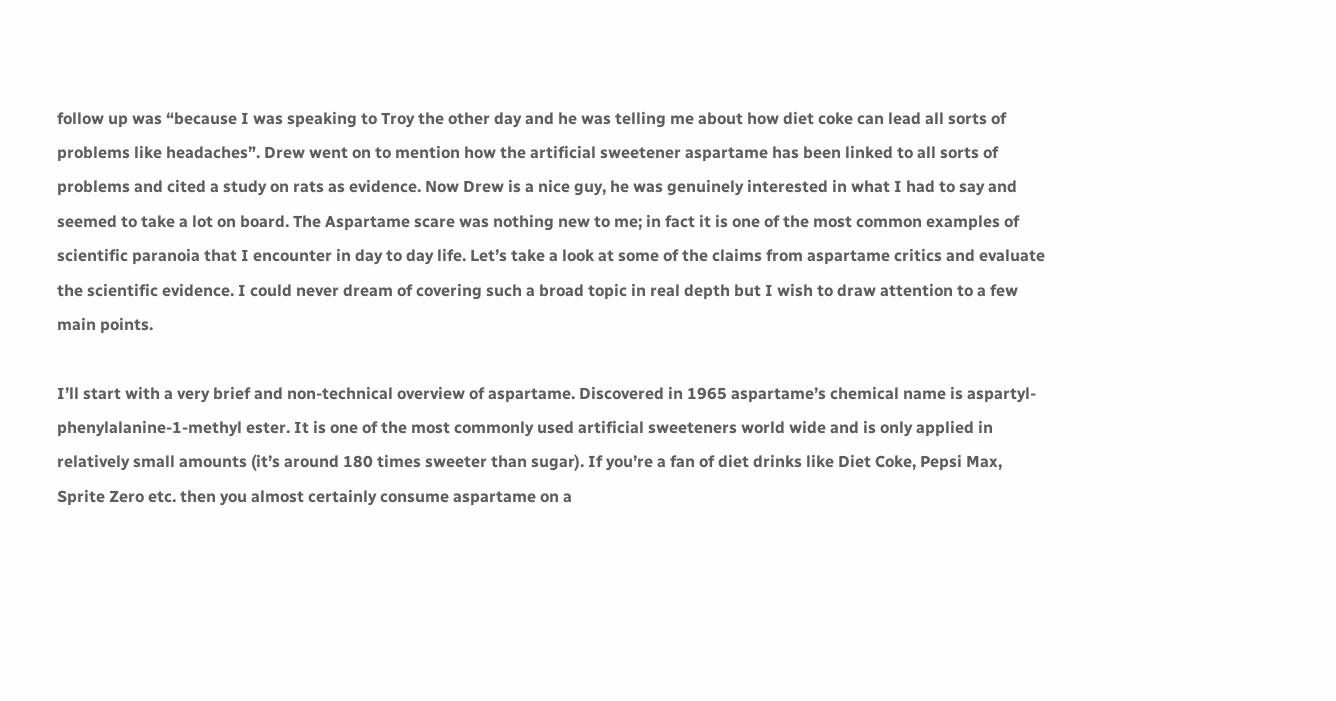follow up was “because I was speaking to Troy the other day and he was telling me about how diet coke can lead all sorts of problems like headaches”. Drew went on to mention how the artificial sweetener aspartame has been linked to all sorts of problems and cited a study on rats as evidence. Now Drew is a nice guy, he was genuinely interested in what I had to say and seemed to take a lot on board. The Aspartame scare was nothing new to me; in fact it is one of the most common examples of scientific paranoia that I encounter in day to day life. Let’s take a look at some of the claims from aspartame critics and evaluate the scientific evidence. I could never dream of covering such a broad topic in real depth but I wish to draw attention to a few main points.

I’ll start with a very brief and non-technical overview of aspartame. Discovered in 1965 aspartame’s chemical name is aspartyl-phenylalanine-1-methyl ester. It is one of the most commonly used artificial sweeteners world wide and is only applied in relatively small amounts (it’s around 180 times sweeter than sugar). If you’re a fan of diet drinks like Diet Coke, Pepsi Max, Sprite Zero etc. then you almost certainly consume aspartame on a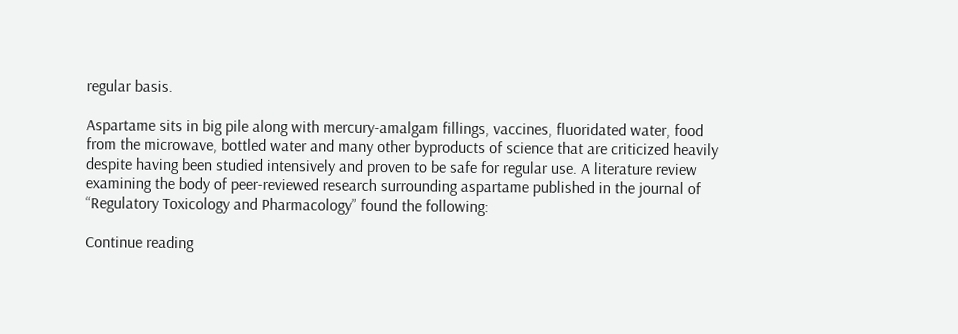regular basis.

Aspartame sits in big pile along with mercury-amalgam fillings, vaccines, fluoridated water, food from the microwave, bottled water and many other byproducts of science that are criticized heavily despite having been studied intensively and proven to be safe for regular use. A literature review examining the body of peer-reviewed research surrounding aspartame published in the journal of “Regulatory Toxicology and Pharmacology” found the following:

Continue reading